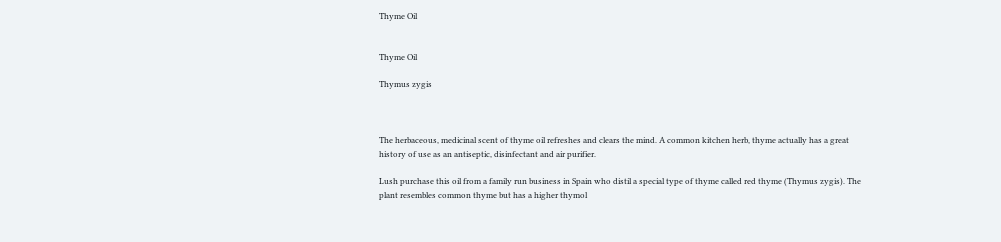Thyme Oil


Thyme Oil

Thymus zygis



The herbaceous, medicinal scent of thyme oil refreshes and clears the mind. A common kitchen herb, thyme actually has a great history of use as an antiseptic, disinfectant and air purifier.

Lush purchase this oil from a family run business in Spain who distil a special type of thyme called red thyme (Thymus zygis). The plant resembles common thyme but has a higher thymol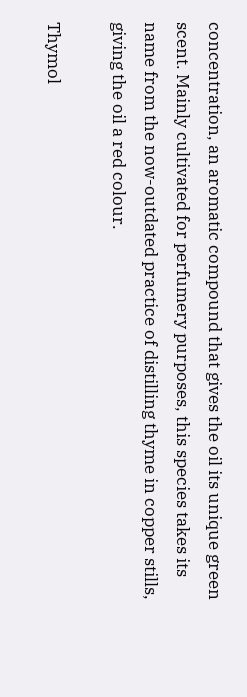concentration, an aromatic compound that gives the oil its unique green scent. Mainly cultivated for perfumery purposes, this species takes its name from the now-outdated practice of distilling thyme in copper stills, giving the oil a red colour.

Thymol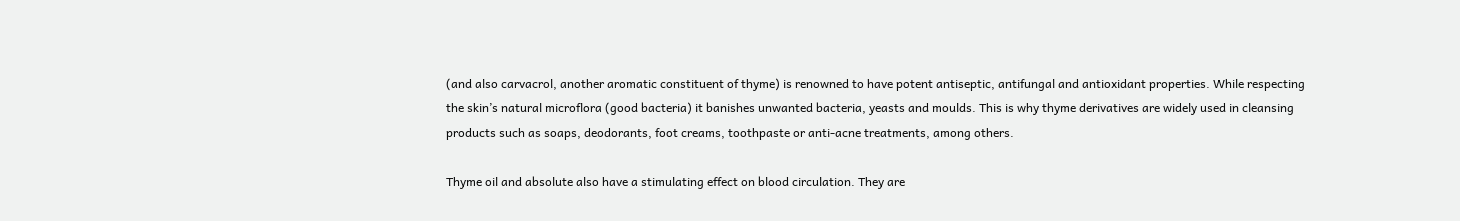(and also carvacrol, another aromatic constituent of thyme) is renowned to have potent antiseptic, antifungal and antioxidant properties. While respecting the skin’s natural microflora (good bacteria) it banishes unwanted bacteria, yeasts and moulds. This is why thyme derivatives are widely used in cleansing products such as soaps, deodorants, foot creams, toothpaste or anti-acne treatments, among others.

Thyme oil and absolute also have a stimulating effect on blood circulation. They are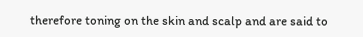therefore toning on the skin and scalp and are said to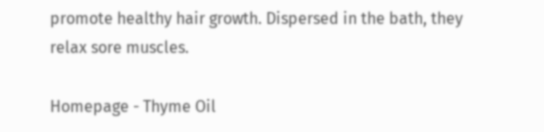promote healthy hair growth. Dispersed in the bath, they relax sore muscles.

Homepage - Thyme Oil